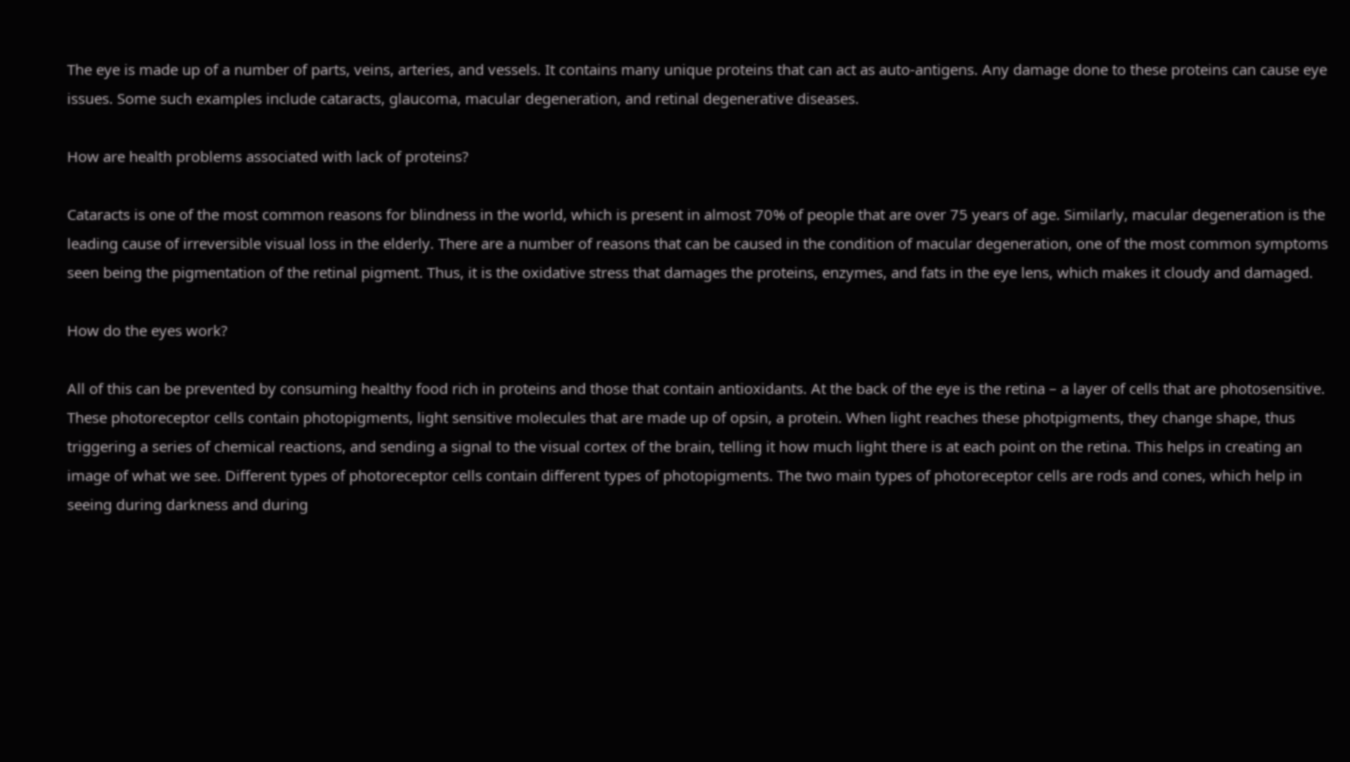The eye is made up of a number of parts, veins, arteries, and vessels. It contains many unique proteins that can act as auto-antigens. Any damage done to these proteins can cause eye issues. Some such examples include cataracts, glaucoma, macular degeneration, and retinal degenerative diseases.

How are health problems associated with lack of proteins?

Cataracts is one of the most common reasons for blindness in the world, which is present in almost 70% of people that are over 75 years of age. Similarly, macular degeneration is the leading cause of irreversible visual loss in the elderly. There are a number of reasons that can be caused in the condition of macular degeneration, one of the most common symptoms seen being the pigmentation of the retinal pigment. Thus, it is the oxidative stress that damages the proteins, enzymes, and fats in the eye lens, which makes it cloudy and damaged.

How do the eyes work?

All of this can be prevented by consuming healthy food rich in proteins and those that contain antioxidants. At the back of the eye is the retina – a layer of cells that are photosensitive. These photoreceptor cells contain photopigments, light sensitive molecules that are made up of opsin, a protein. When light reaches these photpigments, they change shape, thus triggering a series of chemical reactions, and sending a signal to the visual cortex of the brain, telling it how much light there is at each point on the retina. This helps in creating an image of what we see. Different types of photoreceptor cells contain different types of photopigments. The two main types of photoreceptor cells are rods and cones, which help in seeing during darkness and during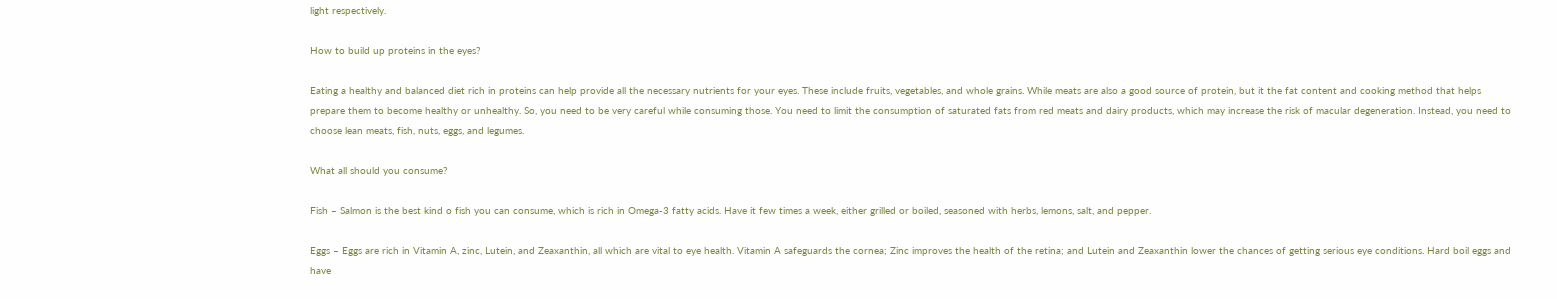light respectively.

How to build up proteins in the eyes?

Eating a healthy and balanced diet rich in proteins can help provide all the necessary nutrients for your eyes. These include fruits, vegetables, and whole grains. While meats are also a good source of protein, but it the fat content and cooking method that helps prepare them to become healthy or unhealthy. So, you need to be very careful while consuming those. You need to limit the consumption of saturated fats from red meats and dairy products, which may increase the risk of macular degeneration. Instead, you need to choose lean meats, fish, nuts, eggs, and legumes.

What all should you consume?

Fish – Salmon is the best kind o fish you can consume, which is rich in Omega-3 fatty acids. Have it few times a week, either grilled or boiled, seasoned with herbs, lemons, salt, and pepper.

Eggs – Eggs are rich in Vitamin A, zinc, Lutein, and Zeaxanthin, all which are vital to eye health. Vitamin A safeguards the cornea; Zinc improves the health of the retina; and Lutein and Zeaxanthin lower the chances of getting serious eye conditions. Hard boil eggs and have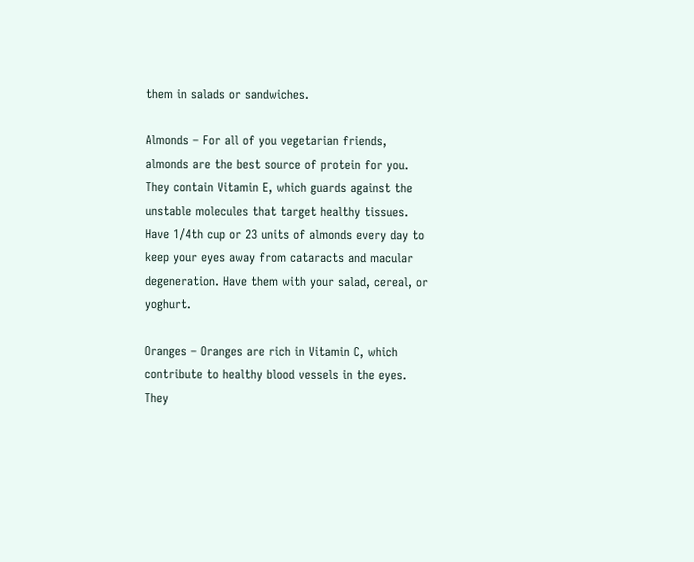them in salads or sandwiches.

Almonds – For all of you vegetarian friends, almonds are the best source of protein for you. They contain Vitamin E, which guards against the unstable molecules that target healthy tissues. Have 1/4th cup or 23 units of almonds every day to keep your eyes away from cataracts and macular degeneration. Have them with your salad, cereal, or yoghurt.

Oranges – Oranges are rich in Vitamin C, which contribute to healthy blood vessels in the eyes. They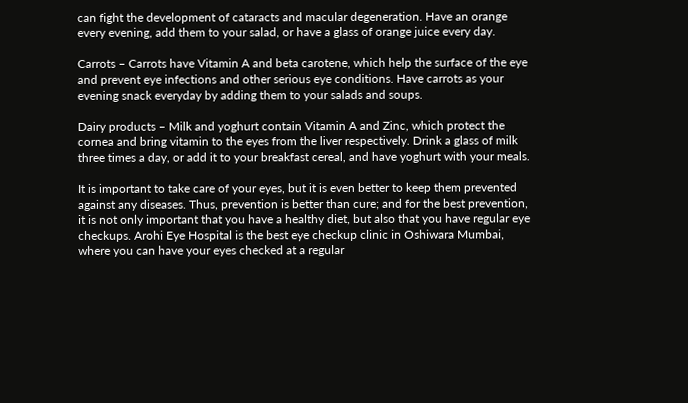can fight the development of cataracts and macular degeneration. Have an orange every evening, add them to your salad, or have a glass of orange juice every day.

Carrots – Carrots have Vitamin A and beta carotene, which help the surface of the eye and prevent eye infections and other serious eye conditions. Have carrots as your evening snack everyday by adding them to your salads and soups.

Dairy products – Milk and yoghurt contain Vitamin A and Zinc, which protect the cornea and bring vitamin to the eyes from the liver respectively. Drink a glass of milk three times a day, or add it to your breakfast cereal, and have yoghurt with your meals.

It is important to take care of your eyes, but it is even better to keep them prevented against any diseases. Thus, prevention is better than cure; and for the best prevention, it is not only important that you have a healthy diet, but also that you have regular eye checkups. Arohi Eye Hospital is the best eye checkup clinic in Oshiwara Mumbai, where you can have your eyes checked at a regular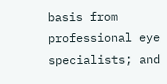basis from professional eye specialists; and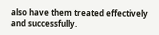also have them treated effectively and successfully.